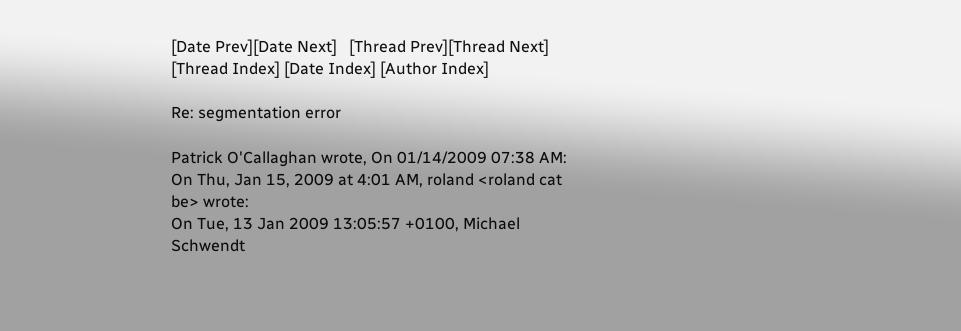[Date Prev][Date Next]   [Thread Prev][Thread Next]   [Thread Index] [Date Index] [Author Index]

Re: segmentation error

Patrick O'Callaghan wrote, On 01/14/2009 07:38 AM:
On Thu, Jan 15, 2009 at 4:01 AM, roland <roland cat be> wrote:
On Tue, 13 Jan 2009 13:05:57 +0100, Michael Schwendt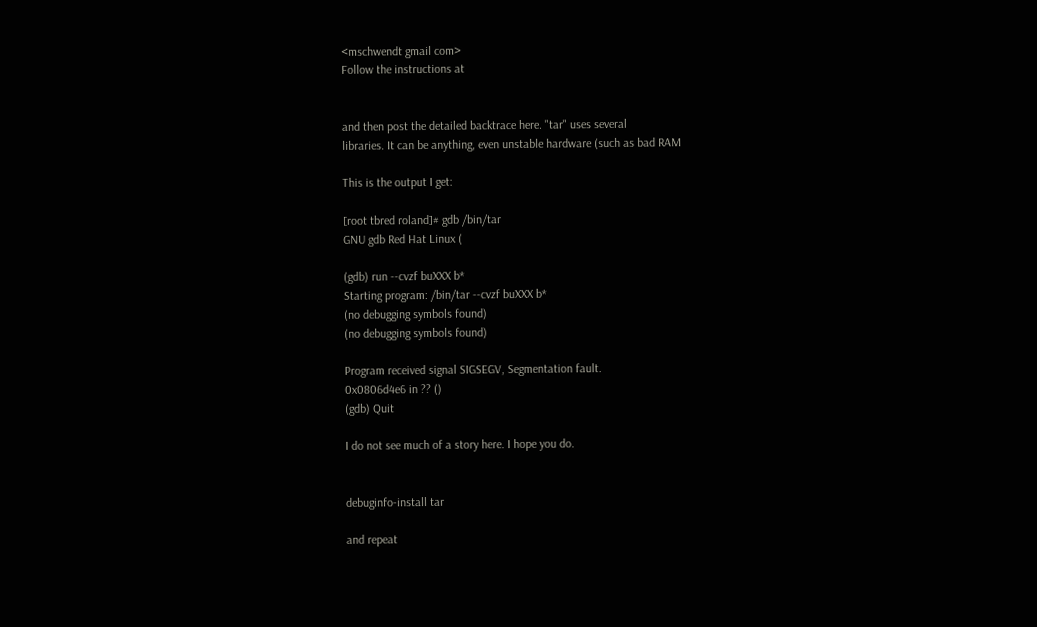<mschwendt gmail com>
Follow the instructions at


and then post the detailed backtrace here. "tar" uses several
libraries. It can be anything, even unstable hardware (such as bad RAM

This is the output I get:

[root tbred roland]# gdb /bin/tar
GNU gdb Red Hat Linux (

(gdb) run --cvzf buXXX b*
Starting program: /bin/tar --cvzf buXXX b*
(no debugging symbols found)
(no debugging symbols found)

Program received signal SIGSEGV, Segmentation fault.
0x0806d4e6 in ?? ()
(gdb) Quit

I do not see much of a story here. I hope you do.


debuginfo-install tar

and repeat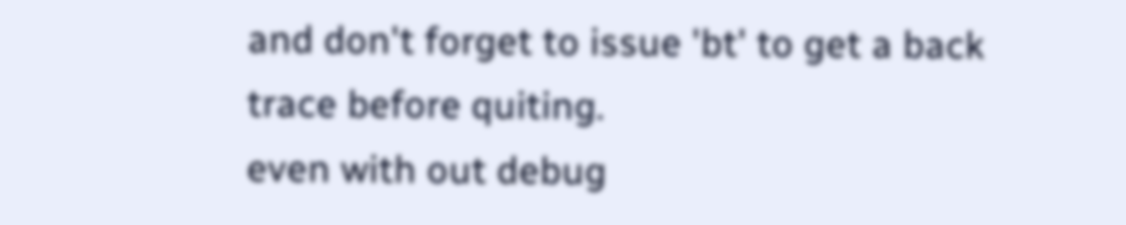and don't forget to issue 'bt' to get a back trace before quiting.
even with out debug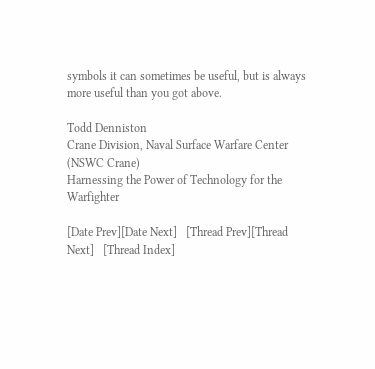symbols it can sometimes be useful, but is always more useful than you got above.

Todd Denniston
Crane Division, Naval Surface Warfare Center (NSWC Crane)
Harnessing the Power of Technology for the Warfighter

[Date Prev][Date Next]   [Thread Prev][Thread Next]   [Thread Index]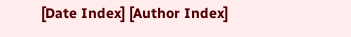[Date Index] [Author Index]